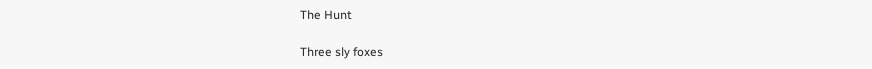The Hunt

Three sly foxes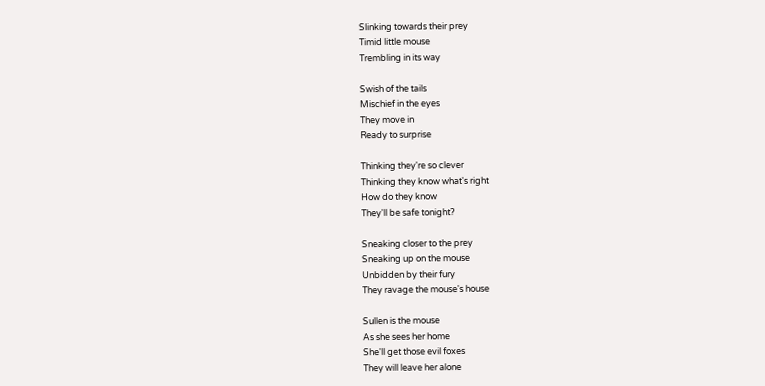Slinking towards their prey
Timid little mouse
Trembling in its way

Swish of the tails
Mischief in the eyes
They move in
Ready to surprise

Thinking they're so clever
Thinking they know what's right
How do they know
They'll be safe tonight?

Sneaking closer to the prey
Sneaking up on the mouse
Unbidden by their fury
They ravage the mouse's house

Sullen is the mouse
As she sees her home
She'll get those evil foxes
They will leave her alone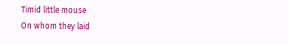Timid little mouse
On whom they laid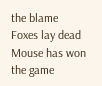the blame
Foxes lay dead
Mouse has won the game